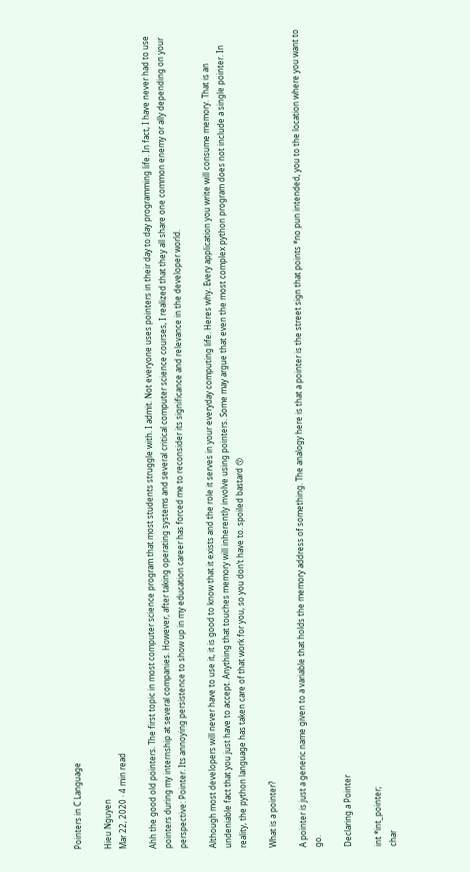Pointers in C Language

Hieu Nguyen
Mar 22, 2020 · 4 min read

Ahh the good old pointers. The first topic in most computer science program that most students struggle with. I admit. Not everyone uses pointers in their day to day programming life. In fact, I have never had to use pointers during my internship at several companies. However, after taking operating systems and several critical computer science courses, I realized that they all share one common enemy or ally depending on your perspective: Pointer. Its annoying persistence to show up in my education career has forced me to reconsider its significance and relevance in the developer world.

Although most developers will never have to use it, it is good to know that it exists and the role it serves in your everyday computing life. Heres why. Every application you write will consume memory. That is an undeniable fact that you just have to accept. Anything that touches memory will inherently involve using pointers. Some may argue that even the most complex python program does not include a single pointer. In reality, the python language has taken care of that work for you, so you don’t have to. spoiled bastard 😙

What is a pointer?

A pointer is just a generic name given to a variable that holds the memory address of something. The analogy here is that a pointer is the street sign that points *no pun intended, you to the location where you want to go.

Declaring a Pointer

int *int_pointer;
char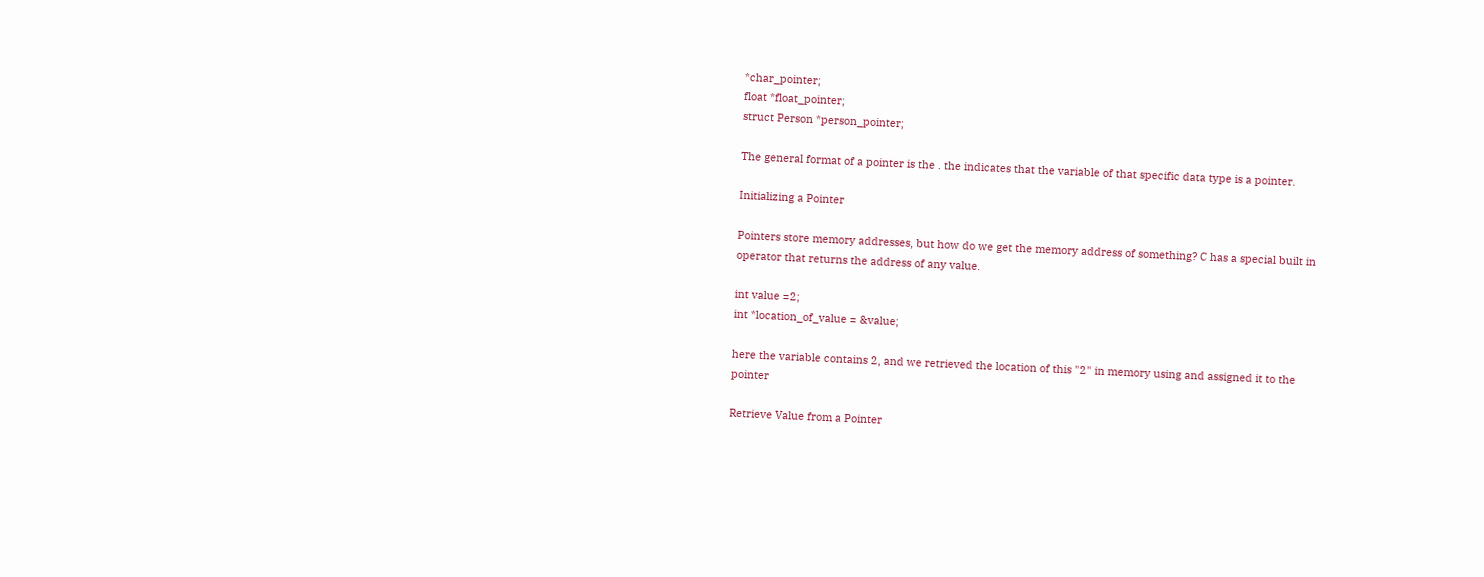*char_pointer;
float *float_pointer;
struct Person *person_pointer;

The general format of a pointer is the . the indicates that the variable of that specific data type is a pointer.

Initializing a Pointer

Pointers store memory addresses, but how do we get the memory address of something? C has a special built in operator that returns the address of any value.

int value =2;
int *location_of_value = &value;

here the variable contains 2, and we retrieved the location of this "2" in memory using and assigned it to the pointer

Retrieve Value from a Pointer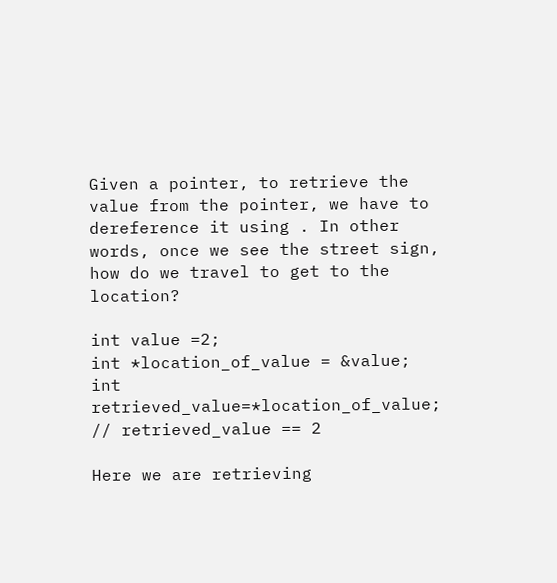Given a pointer, to retrieve the value from the pointer, we have to dereference it using . In other words, once we see the street sign, how do we travel to get to the location?

int value =2;
int *location_of_value = &value;
int retrieved_value=*location_of_value; // retrieved_value == 2

Here we are retrieving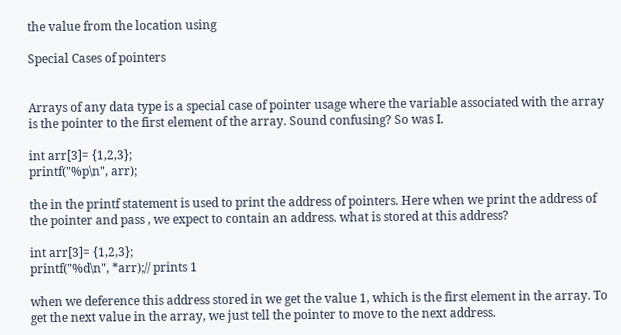the value from the location using

Special Cases of pointers


Arrays of any data type is a special case of pointer usage where the variable associated with the array is the pointer to the first element of the array. Sound confusing? So was I.

int arr[3]= {1,2,3};
printf("%p\n", arr);

the in the printf statement is used to print the address of pointers. Here when we print the address of the pointer and pass , we expect to contain an address. what is stored at this address?

int arr[3]= {1,2,3};
printf("%d\n", *arr);// prints 1

when we deference this address stored in we get the value 1, which is the first element in the array. To get the next value in the array, we just tell the pointer to move to the next address.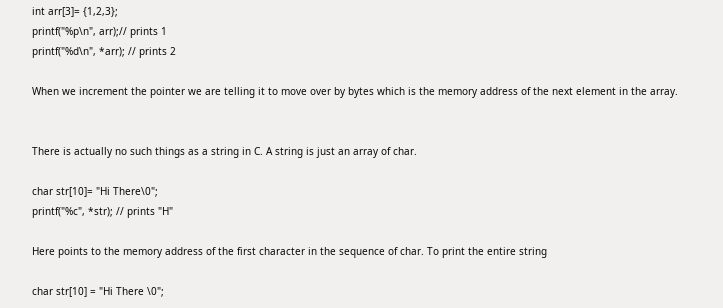int arr[3]= {1,2,3};
printf("%p\n", arr);// prints 1
printf("%d\n", *arr); // prints 2

When we increment the pointer we are telling it to move over by bytes which is the memory address of the next element in the array.


There is actually no such things as a string in C. A string is just an array of char.

char str[10]= "Hi There\0";
printf("%c", *str); // prints "H"

Here points to the memory address of the first character in the sequence of char. To print the entire string

char str[10] = "Hi There \0";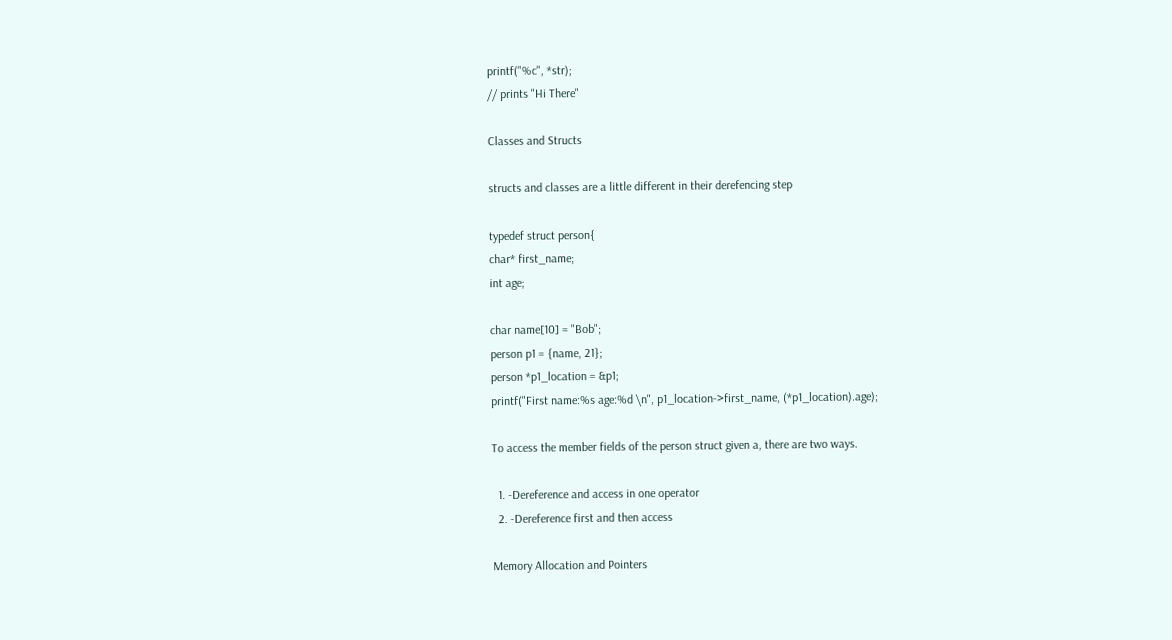printf("%c", *str);
// prints "Hi There"

Classes and Structs

structs and classes are a little different in their derefencing step

typedef struct person{
char* first_name;
int age;

char name[10] = "Bob";
person p1 = {name, 21};
person *p1_location = &p1;
printf("First name:%s age:%d \n", p1_location->first_name, (*p1_location).age);

To access the member fields of the person struct given a, there are two ways.

  1. -Dereference and access in one operator
  2. -Dereference first and then access

Memory Allocation and Pointers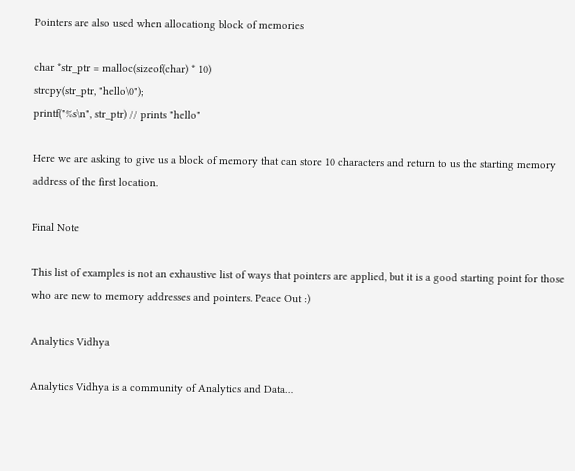Pointers are also used when allocationg block of memories

char *str_ptr = malloc(sizeof(char) * 10)
strcpy(str_ptr, "hello\0");
printf("%s\n", str_ptr) // prints "hello"

Here we are asking to give us a block of memory that can store 10 characters and return to us the starting memory address of the first location.

Final Note

This list of examples is not an exhaustive list of ways that pointers are applied, but it is a good starting point for those who are new to memory addresses and pointers. Peace Out :)

Analytics Vidhya

Analytics Vidhya is a community of Analytics and Data…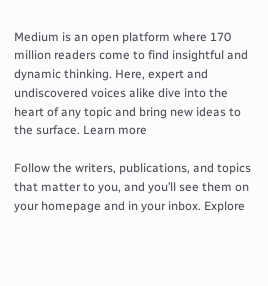Medium is an open platform where 170 million readers come to find insightful and dynamic thinking. Here, expert and undiscovered voices alike dive into the heart of any topic and bring new ideas to the surface. Learn more

Follow the writers, publications, and topics that matter to you, and you’ll see them on your homepage and in your inbox. Explore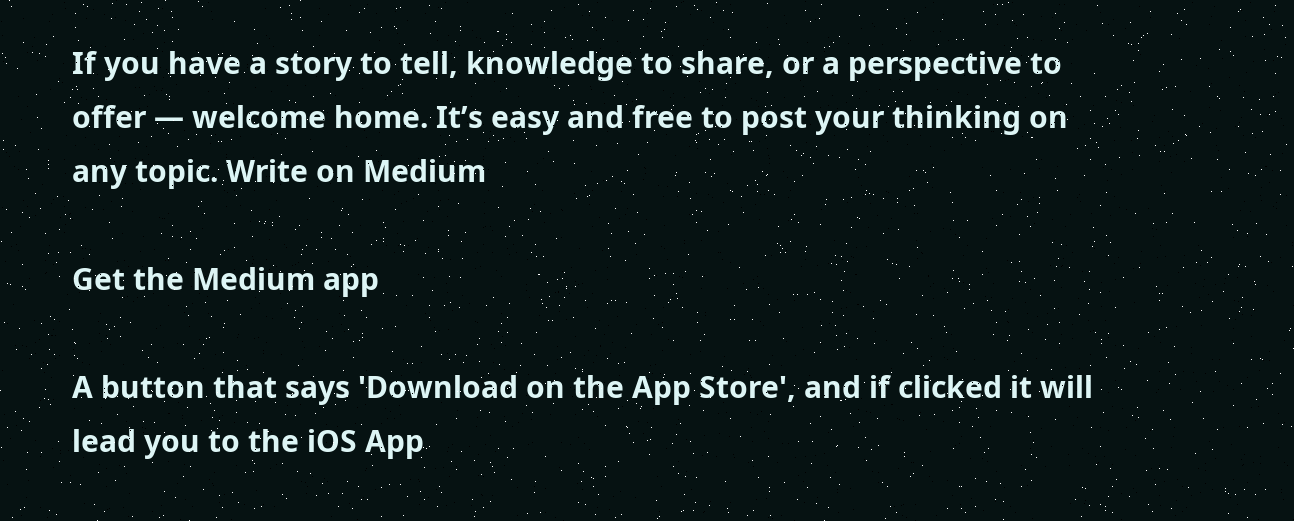If you have a story to tell, knowledge to share, or a perspective to offer — welcome home. It’s easy and free to post your thinking on any topic. Write on Medium

Get the Medium app

A button that says 'Download on the App Store', and if clicked it will lead you to the iOS App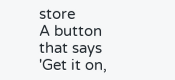store
A button that says 'Get it on,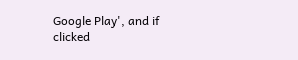Google Play', and if clicked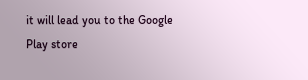it will lead you to the Google Play store